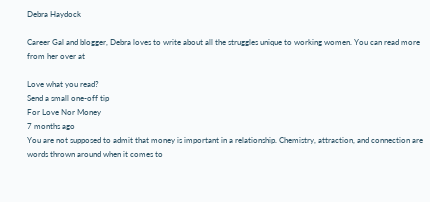Debra Haydock

Career Gal and blogger, Debra loves to write about all the struggles unique to working women. You can read more from her over at

Love what you read?
Send a small one-off tip
For Love Nor Money
7 months ago
You are not supposed to admit that money is important in a relationship. Chemistry, attraction, and connection are words thrown around when it comes to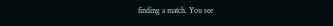finding a match. You see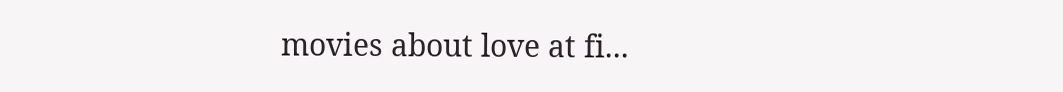movies about love at fi...